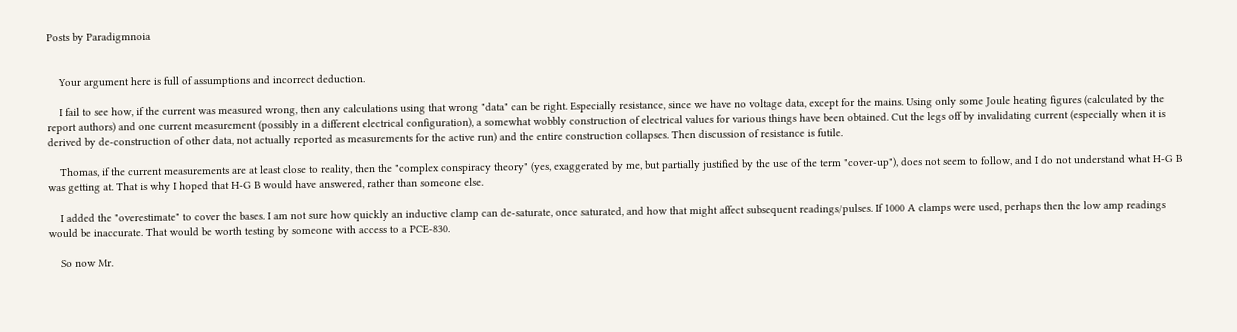Posts by Paradigmnoia


    Your argument here is full of assumptions and incorrect deduction.

    I fail to see how, if the current was measured wrong, then any calculations using that wrong "data" can be right. Especially resistance, since we have no voltage data, except for the mains. Using only some Joule heating figures (calculated by the report authors) and one current measurement (possibly in a different electrical configuration), a somewhat wobbly construction of electrical values for various things have been obtained. Cut the legs off by invalidating current (especially when it is derived by de-construction of other data, not actually reported as measurements for the active run) and the entire construction collapses. Then discussion of resistance is futile.

    Thomas, if the current measurements are at least close to reality, then the "complex conspiracy theory" (yes, exaggerated by me, but partially justified by the use of the term "cover-up"), does not seem to follow, and I do not understand what H-G B was getting at. That is why I hoped that H-G B would have answered, rather than someone else.

    I added the "overestimate" to cover the bases. I am not sure how quickly an inductive clamp can de-saturate, once saturated, and how that might affect subsequent readings/pulses. If 1000 A clamps were used, perhaps then the low amp readings would be inaccurate. That would be worth testing by someone with access to a PCE-830.

    So now Mr.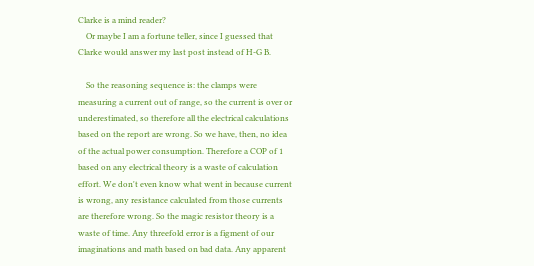Clarke is a mind reader?
    Or maybe I am a fortune teller, since I guessed that Clarke would answer my last post instead of H-G B.

    So the reasoning sequence is: the clamps were measuring a current out of range, so the current is over or underestimated, so therefore all the electrical calculations based on the report are wrong. So we have, then, no idea of the actual power consumption. Therefore a COP of 1 based on any electrical theory is a waste of calculation effort. We don't even know what went in because current is wrong, any resistance calculated from those currents are therefore wrong. So the magic resistor theory is a waste of time. Any threefold error is a figment of our imaginations and math based on bad data. Any apparent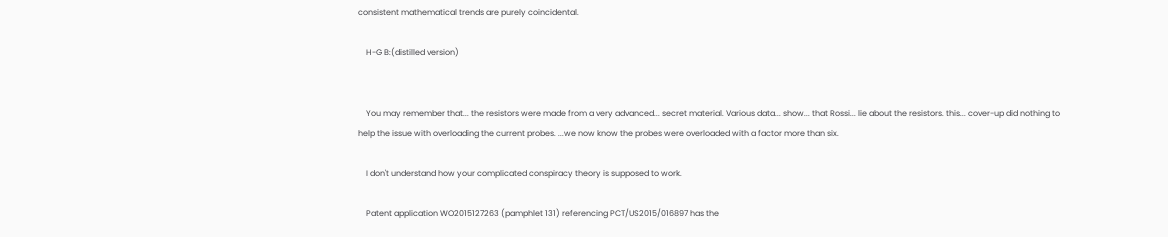consistent mathematical trends are purely coincidental.

    H-G B:(distilled version)


    You may remember that... the resistors were made from a very advanced... secret material. Various data... show... that Rossi... lie about the resistors. this... cover-up did nothing to help the issue with overloading the current probes. ...we now know the probes were overloaded with a factor more than six.

    I don't understand how your complicated conspiracy theory is supposed to work.

    Patent application WO2015127263 (pamphlet 131) referencing PCT/US2015/016897 has the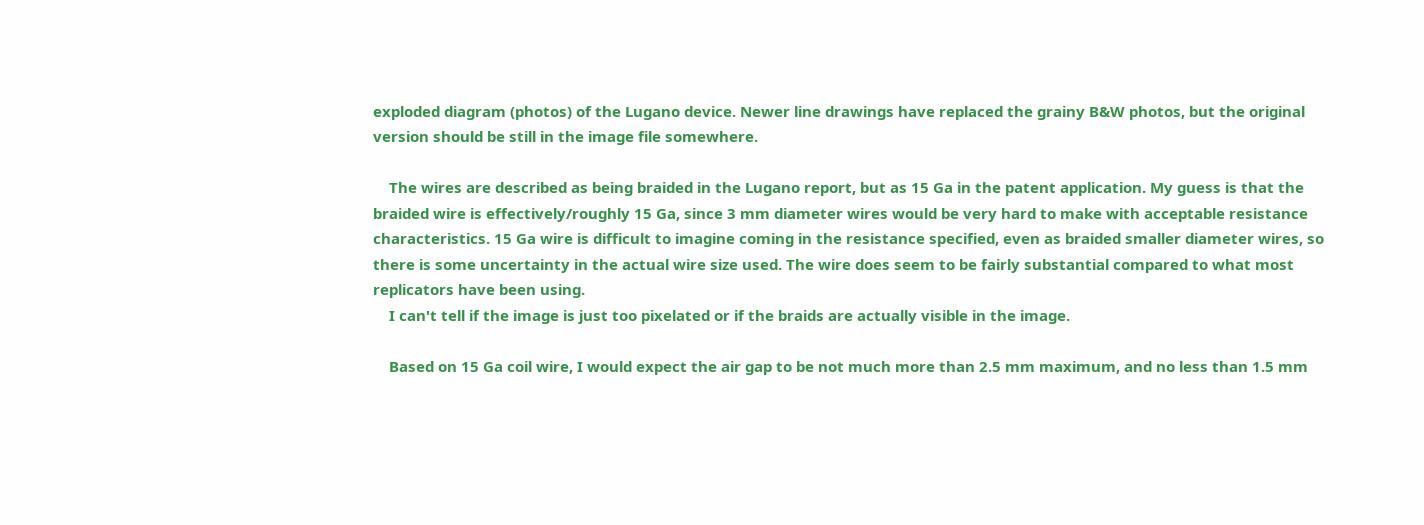exploded diagram (photos) of the Lugano device. Newer line drawings have replaced the grainy B&W photos, but the original version should be still in the image file somewhere.

    The wires are described as being braided in the Lugano report, but as 15 Ga in the patent application. My guess is that the braided wire is effectively/roughly 15 Ga, since 3 mm diameter wires would be very hard to make with acceptable resistance characteristics. 15 Ga wire is difficult to imagine coming in the resistance specified, even as braided smaller diameter wires, so there is some uncertainty in the actual wire size used. The wire does seem to be fairly substantial compared to what most replicators have been using.
    I can't tell if the image is just too pixelated or if the braids are actually visible in the image.

    Based on 15 Ga coil wire, I would expect the air gap to be not much more than 2.5 mm maximum, and no less than 1.5 mm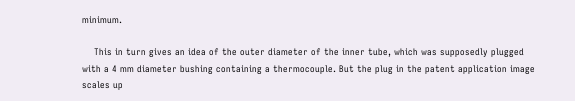minimum.

    This in turn gives an idea of the outer diameter of the inner tube, which was supposedly plugged with a 4 mm diameter bushing containing a thermocouple. But the plug in the patent application image scales up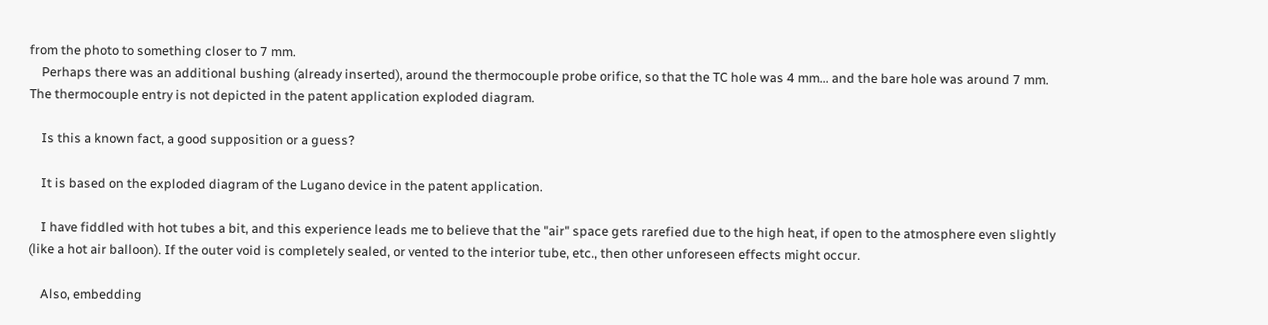from the photo to something closer to 7 mm.
    Perhaps there was an additional bushing (already inserted), around the thermocouple probe orifice, so that the TC hole was 4 mm... and the bare hole was around 7 mm. The thermocouple entry is not depicted in the patent application exploded diagram.

    Is this a known fact, a good supposition or a guess?

    It is based on the exploded diagram of the Lugano device in the patent application.

    I have fiddled with hot tubes a bit, and this experience leads me to believe that the "air" space gets rarefied due to the high heat, if open to the atmosphere even slightly (like a hot air balloon). If the outer void is completely sealed, or vented to the interior tube, etc., then other unforeseen effects might occur.

    Also, embedding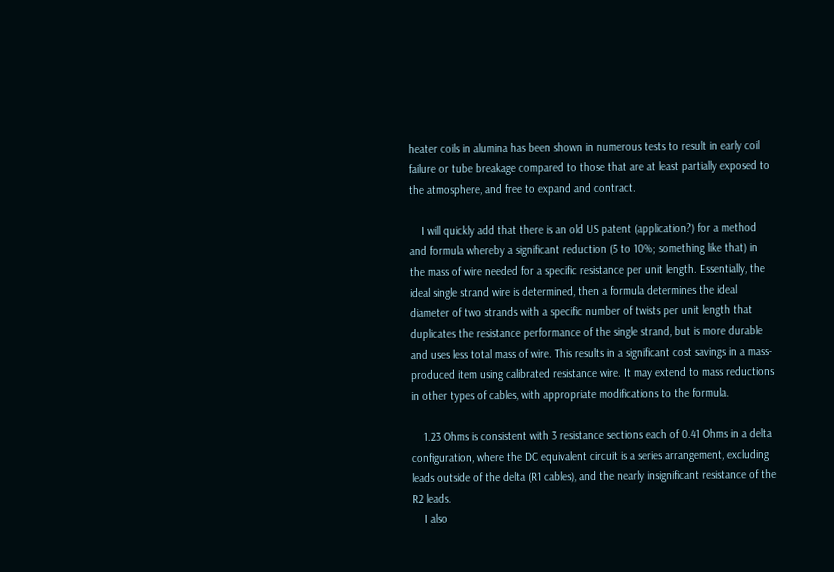heater coils in alumina has been shown in numerous tests to result in early coil failure or tube breakage compared to those that are at least partially exposed to the atmosphere, and free to expand and contract.

    I will quickly add that there is an old US patent (application?) for a method and formula whereby a significant reduction (5 to 10%; something like that) in the mass of wire needed for a specific resistance per unit length. Essentially, the ideal single strand wire is determined, then a formula determines the ideal diameter of two strands with a specific number of twists per unit length that duplicates the resistance performance of the single strand, but is more durable and uses less total mass of wire. This results in a significant cost savings in a mass-produced item using calibrated resistance wire. It may extend to mass reductions in other types of cables, with appropriate modifications to the formula.

    1.23 Ohms is consistent with 3 resistance sections each of 0.41 Ohms in a delta configuration, where the DC equivalent circuit is a series arrangement, excluding leads outside of the delta (R1 cables), and the nearly insignificant resistance of the R2 leads.
    I also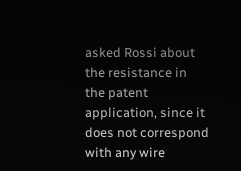asked Rossi about the resistance in the patent application, since it does not correspond with any wire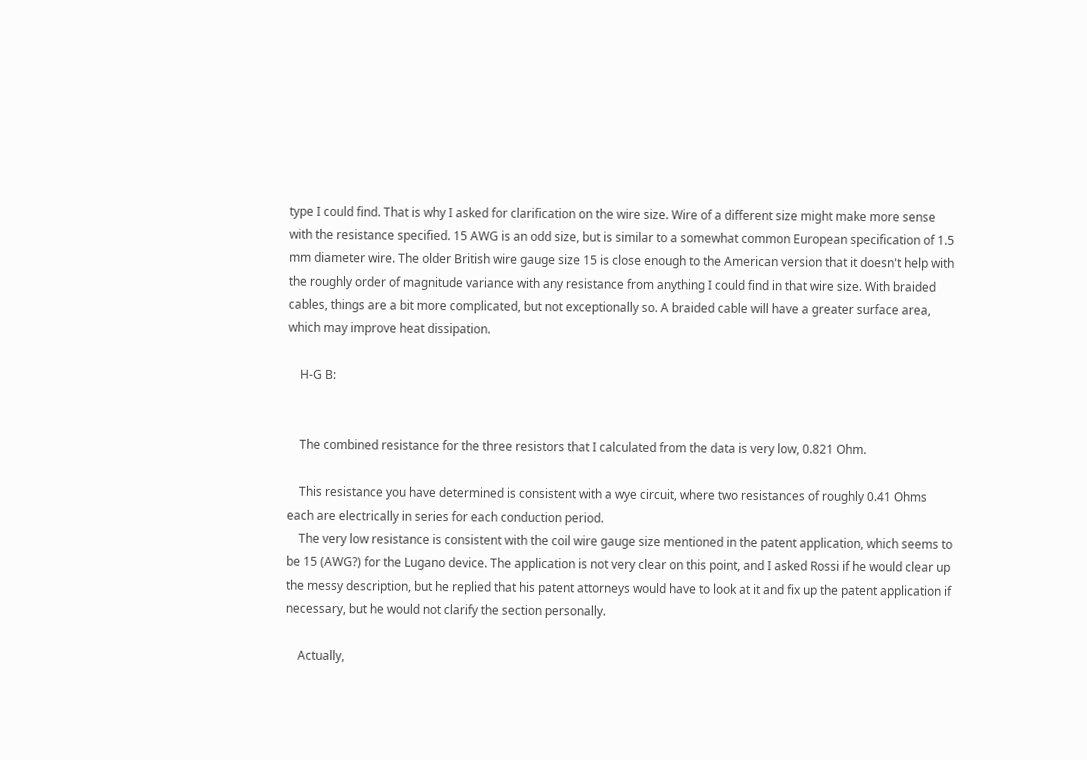type I could find. That is why I asked for clarification on the wire size. Wire of a different size might make more sense with the resistance specified. 15 AWG is an odd size, but is similar to a somewhat common European specification of 1.5 mm diameter wire. The older British wire gauge size 15 is close enough to the American version that it doesn't help with the roughly order of magnitude variance with any resistance from anything I could find in that wire size. With braided cables, things are a bit more complicated, but not exceptionally so. A braided cable will have a greater surface area, which may improve heat dissipation.

    H-G B:


    The combined resistance for the three resistors that I calculated from the data is very low, 0.821 Ohm.

    This resistance you have determined is consistent with a wye circuit, where two resistances of roughly 0.41 Ohms each are electrically in series for each conduction period.
    The very low resistance is consistent with the coil wire gauge size mentioned in the patent application, which seems to be 15 (AWG?) for the Lugano device. The application is not very clear on this point, and I asked Rossi if he would clear up the messy description, but he replied that his patent attorneys would have to look at it and fix up the patent application if necessary, but he would not clarify the section personally.

    Actually,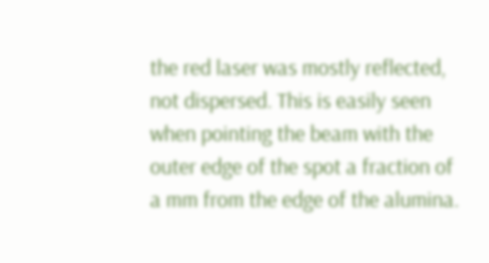the red laser was mostly reflected, not dispersed. This is easily seen when pointing the beam with the outer edge of the spot a fraction of a mm from the edge of the alumina.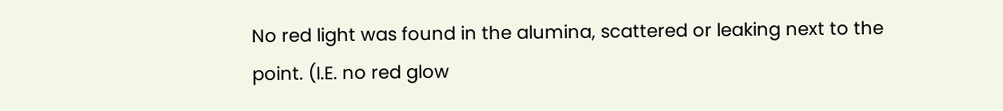No red light was found in the alumina, scattered or leaking next to the point. (I.E. no red glow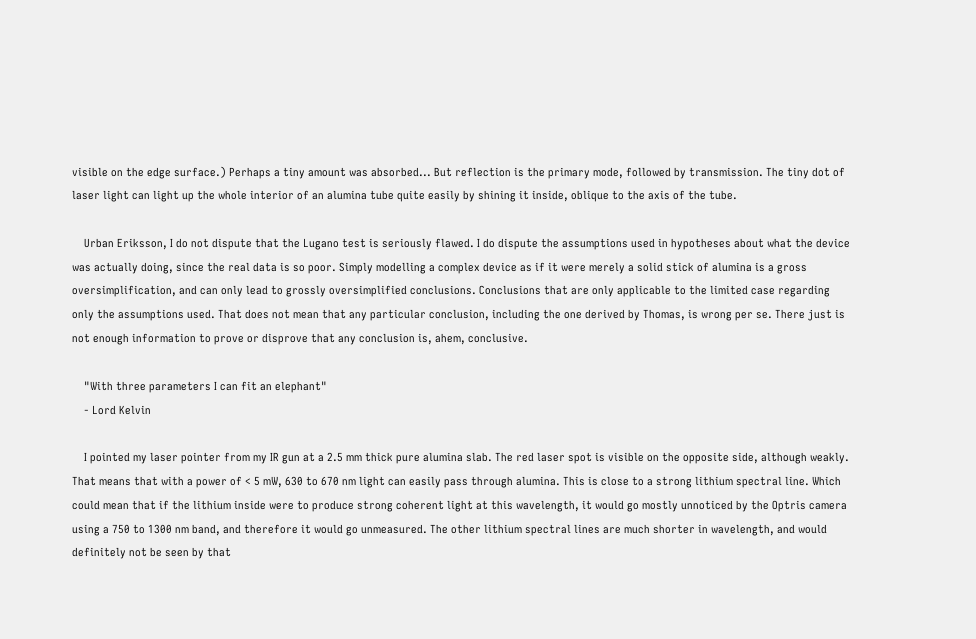visible on the edge surface.) Perhaps a tiny amount was absorbed... But reflection is the primary mode, followed by transmission. The tiny dot of laser light can light up the whole interior of an alumina tube quite easily by shining it inside, oblique to the axis of the tube.

    Urban Eriksson, I do not dispute that the Lugano test is seriously flawed. I do dispute the assumptions used in hypotheses about what the device was actually doing, since the real data is so poor. Simply modelling a complex device as if it were merely a solid stick of alumina is a gross oversimplification, and can only lead to grossly oversimplified conclusions. Conclusions that are only applicable to the limited case regarding only the assumptions used. That does not mean that any particular conclusion, including the one derived by Thomas, is wrong per se. There just is not enough information to prove or disprove that any conclusion is, ahem, conclusive.

    "With three parameters I can fit an elephant"
    - Lord Kelvin

    I pointed my laser pointer from my IR gun at a 2.5 mm thick pure alumina slab. The red laser spot is visible on the opposite side, although weakly. That means that with a power of < 5 mW, 630 to 670 nm light can easily pass through alumina. This is close to a strong lithium spectral line. Which could mean that if the lithium inside were to produce strong coherent light at this wavelength, it would go mostly unnoticed by the Optris camera using a 750 to 1300 nm band, and therefore it would go unmeasured. The other lithium spectral lines are much shorter in wavelength, and would definitely not be seen by that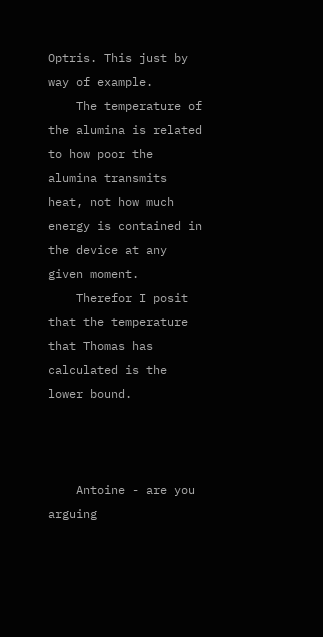Optris. This just by way of example.
    The temperature of the alumina is related to how poor the alumina transmits heat, not how much energy is contained in the device at any given moment.
    Therefor I posit that the temperature that Thomas has calculated is the lower bound.



    Antoine - are you arguing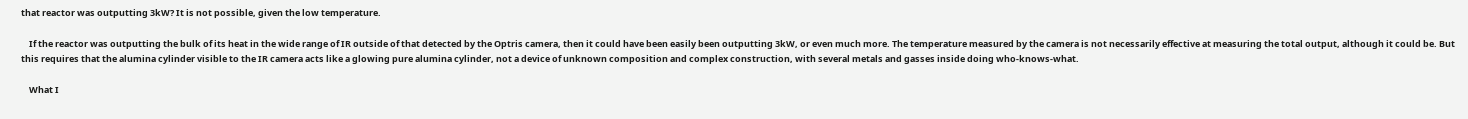that reactor was outputting 3kW? It is not possible, given the low temperature.

    If the reactor was outputting the bulk of its heat in the wide range of IR outside of that detected by the Optris camera, then it could have been easily been outputting 3kW, or even much more. The temperature measured by the camera is not necessarily effective at measuring the total output, although it could be. But this requires that the alumina cylinder visible to the IR camera acts like a glowing pure alumina cylinder, not a device of unknown composition and complex construction, with several metals and gasses inside doing who-knows-what.

    What I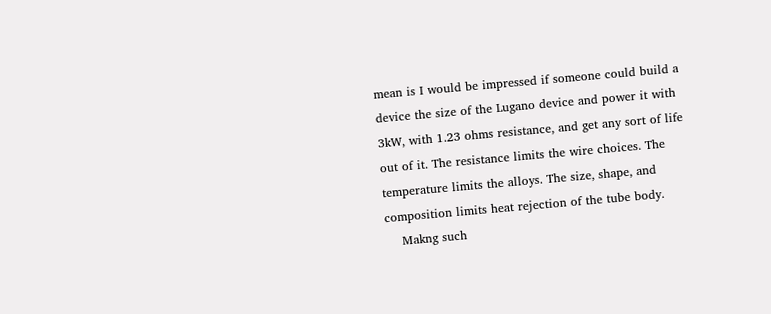mean is I would be impressed if someone could build a device the size of the Lugano device and power it with 3kW, with 1.23 ohms resistance, and get any sort of life out of it. The resistance limits the wire choices. The temperature limits the alloys. The size, shape, and composition limits heat rejection of the tube body.
    Makng such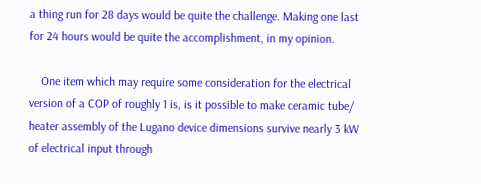a thing run for 28 days would be quite the challenge. Making one last for 24 hours would be quite the accomplishment, in my opinion.

    One item which may require some consideration for the electrical version of a COP of roughly 1 is, is it possible to make ceramic tube/ heater assembly of the Lugano device dimensions survive nearly 3 kW of electrical input through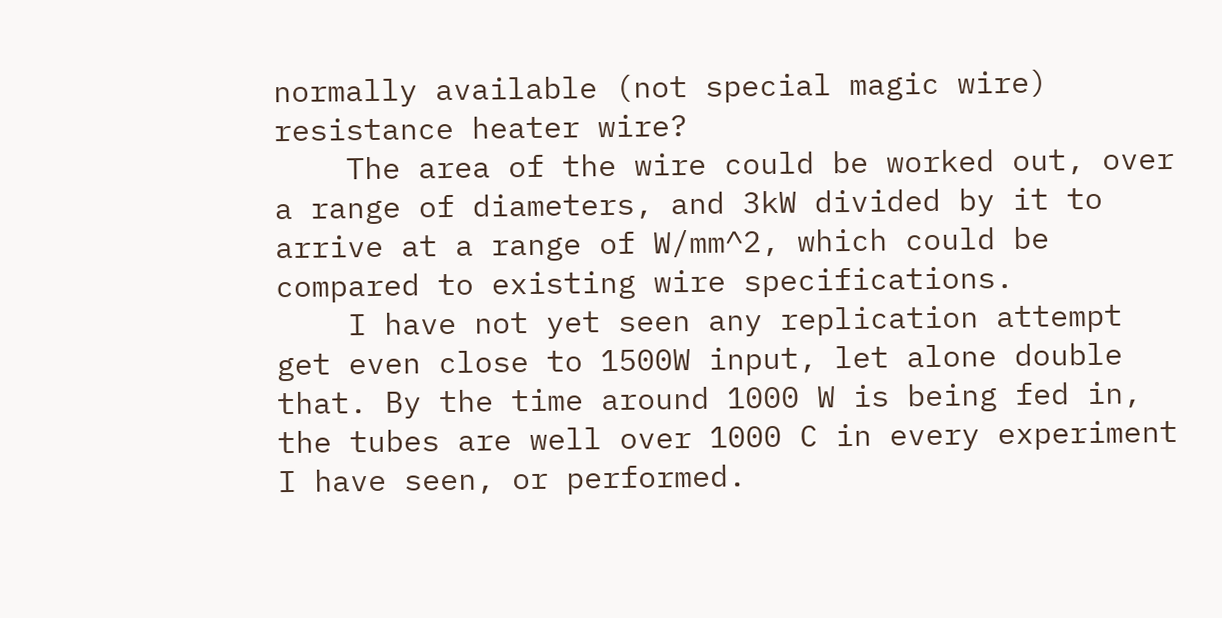normally available (not special magic wire) resistance heater wire?
    The area of the wire could be worked out, over a range of diameters, and 3kW divided by it to arrive at a range of W/mm^2, which could be compared to existing wire specifications.
    I have not yet seen any replication attempt get even close to 1500W input, let alone double that. By the time around 1000 W is being fed in, the tubes are well over 1000 C in every experiment I have seen, or performed.